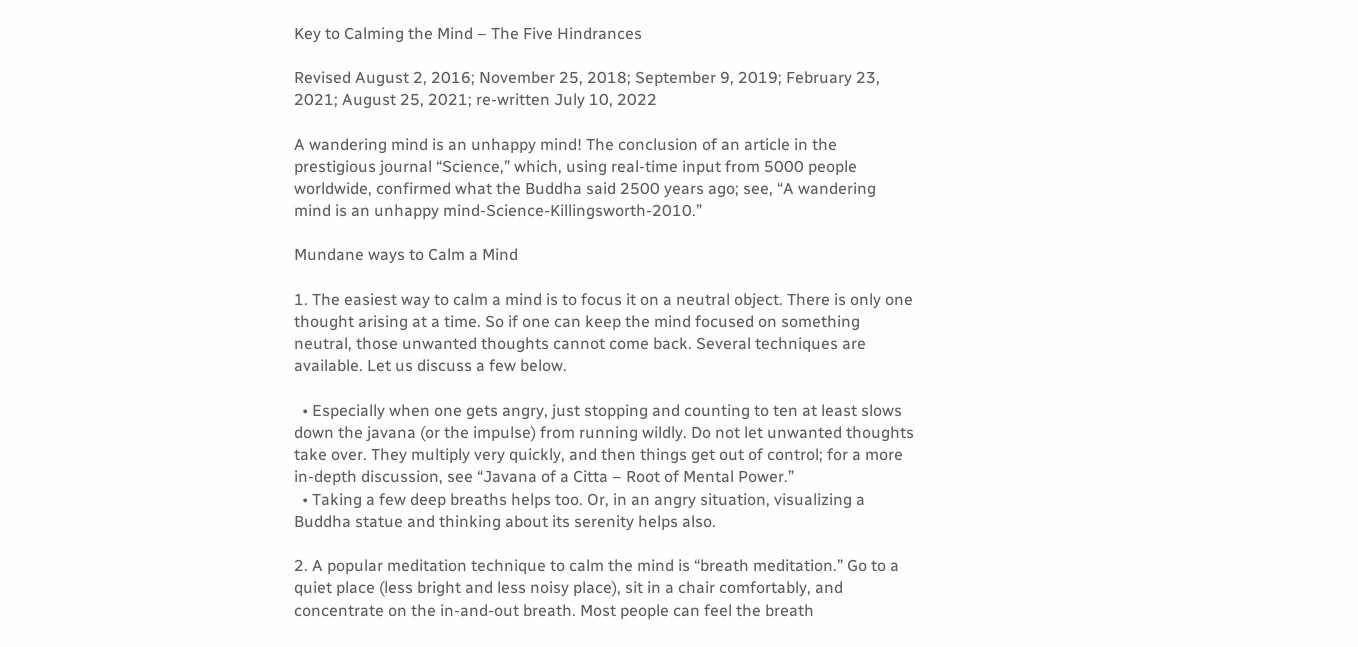Key to Calming the Mind – The Five Hindrances

Revised August 2, 2016; November 25, 2018; September 9, 2019; February 23, 2021; August 25, 2021; re-written July 10, 2022

A wandering mind is an unhappy mind! The conclusion of an article in the prestigious journal “Science,” which, using real-time input from 5000 people worldwide, confirmed what the Buddha said 2500 years ago; see, “A wandering mind is an unhappy mind-Science-Killingsworth-2010.”

Mundane ways to Calm a Mind

1. The easiest way to calm a mind is to focus it on a neutral object. There is only one thought arising at a time. So if one can keep the mind focused on something neutral, those unwanted thoughts cannot come back. Several techniques are available. Let us discuss a few below.

  • Especially when one gets angry, just stopping and counting to ten at least slows down the javana (or the impulse) from running wildly. Do not let unwanted thoughts take over. They multiply very quickly, and then things get out of control; for a more in-depth discussion, see “Javana of a Citta – Root of Mental Power.”
  • Taking a few deep breaths helps too. Or, in an angry situation, visualizing a Buddha statue and thinking about its serenity helps also.

2. A popular meditation technique to calm the mind is “breath meditation.” Go to a quiet place (less bright and less noisy place), sit in a chair comfortably, and concentrate on the in-and-out breath. Most people can feel the breath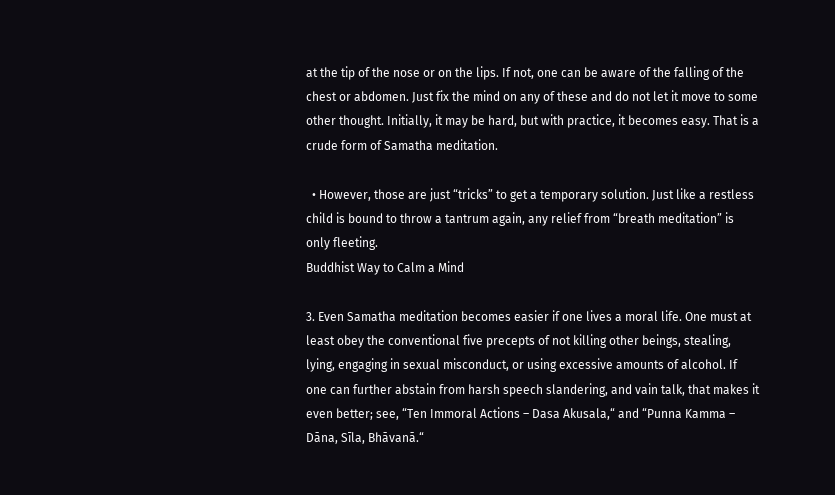at the tip of the nose or on the lips. If not, one can be aware of the falling of the chest or abdomen. Just fix the mind on any of these and do not let it move to some other thought. Initially, it may be hard, but with practice, it becomes easy. That is a crude form of Samatha meditation.

  • However, those are just “tricks” to get a temporary solution. Just like a restless child is bound to throw a tantrum again, any relief from “breath meditation” is only fleeting.
Buddhist Way to Calm a Mind

3. Even Samatha meditation becomes easier if one lives a moral life. One must at least obey the conventional five precepts of not killing other beings, stealing, lying, engaging in sexual misconduct, or using excessive amounts of alcohol. If one can further abstain from harsh speech slandering, and vain talk, that makes it even better; see, “Ten Immoral Actions – Dasa Akusala,“ and “Punna Kamma – Dāna, Sīla, Bhāvanā.“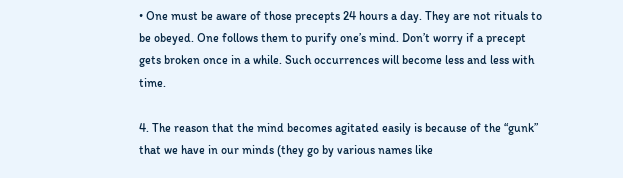• One must be aware of those precepts 24 hours a day. They are not rituals to be obeyed. One follows them to purify one’s mind. Don’t worry if a precept gets broken once in a while. Such occurrences will become less and less with time.

4. The reason that the mind becomes agitated easily is because of the “gunk” that we have in our minds (they go by various names like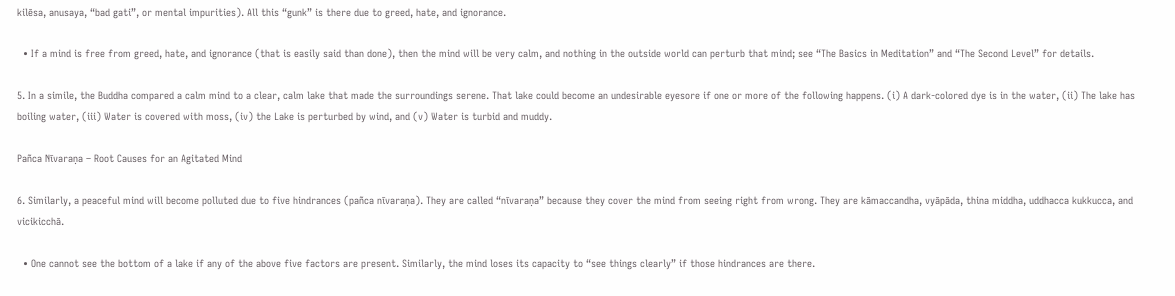kilēsa, anusaya, “bad gati”, or mental impurities). All this “gunk” is there due to greed, hate, and ignorance.

  • If a mind is free from greed, hate, and ignorance (that is easily said than done), then the mind will be very calm, and nothing in the outside world can perturb that mind; see “The Basics in Meditation” and “The Second Level” for details.

5. In a simile, the Buddha compared a calm mind to a clear, calm lake that made the surroundings serene. That lake could become an undesirable eyesore if one or more of the following happens. (i) A dark-colored dye is in the water, (ii) The lake has boiling water, (iii) Water is covered with moss, (iv) the Lake is perturbed by wind, and (v) Water is turbid and muddy.

Pañca Nīvaraṇa – Root Causes for an Agitated Mind

6. Similarly, a peaceful mind will become polluted due to five hindrances (pañca nīvaraṇa). They are called “nīvaraṇa” because they cover the mind from seeing right from wrong. They are kāmaccandha, vyāpāda, thina middha, uddhacca kukkucca, and vicikicchā.

  • One cannot see the bottom of a lake if any of the above five factors are present. Similarly, the mind loses its capacity to “see things clearly” if those hindrances are there.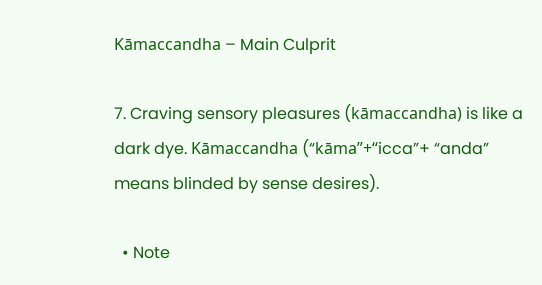Kāmaccandha – Main Culprit

7. Craving sensory pleasures (kāmaccandha) is like a dark dye. Kāmaccandha (“kāma”+“icca”+ “anda” means blinded by sense desires).

  • Note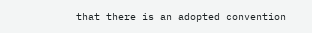that there is an adopted convention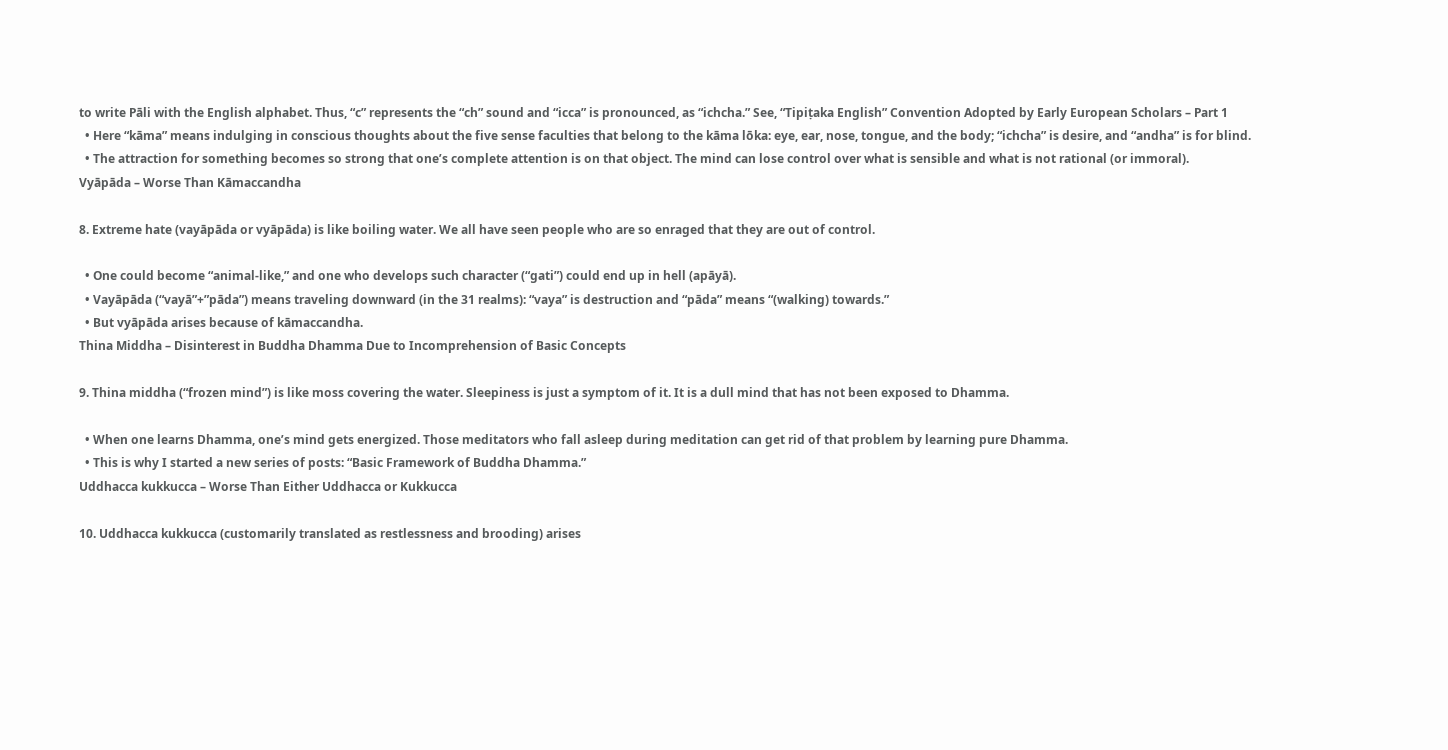to write Pāli with the English alphabet. Thus, “c” represents the “ch” sound and “icca” is pronounced, as “ichcha.” See, “Tipiṭaka English” Convention Adopted by Early European Scholars – Part 1
  • Here “kāma” means indulging in conscious thoughts about the five sense faculties that belong to the kāma lōka: eye, ear, nose, tongue, and the body; “ichcha” is desire, and “andha” is for blind.
  • The attraction for something becomes so strong that one’s complete attention is on that object. The mind can lose control over what is sensible and what is not rational (or immoral).
Vyāpāda – Worse Than Kāmaccandha

8. Extreme hate (vayāpāda or vyāpāda) is like boiling water. We all have seen people who are so enraged that they are out of control.

  • One could become “animal-like,” and one who develops such character (“gati”) could end up in hell (apāyā).
  • Vayāpāda (“vayā”+”pāda”) means traveling downward (in the 31 realms): “vaya” is destruction and “pāda” means “(walking) towards.”
  • But vyāpāda arises because of kāmaccandha.
Thina Middha – Disinterest in Buddha Dhamma Due to Incomprehension of Basic Concepts

9. Thina middha (“frozen mind”) is like moss covering the water. Sleepiness is just a symptom of it. It is a dull mind that has not been exposed to Dhamma.

  • When one learns Dhamma, one’s mind gets energized. Those meditators who fall asleep during meditation can get rid of that problem by learning pure Dhamma.
  • This is why I started a new series of posts: “Basic Framework of Buddha Dhamma.”
Uddhacca kukkucca – Worse Than Either Uddhacca or Kukkucca

10. Uddhacca kukkucca (customarily translated as restlessness and brooding) arises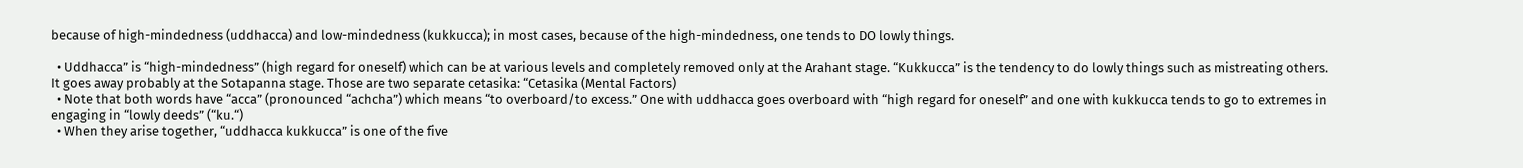because of high-mindedness (uddhacca) and low-mindedness (kukkucca); in most cases, because of the high-mindedness, one tends to DO lowly things.

  • Uddhacca” is “high-mindedness” (high regard for oneself) which can be at various levels and completely removed only at the Arahant stage. “Kukkucca” is the tendency to do lowly things such as mistreating others. It goes away probably at the Sotapanna stage. Those are two separate cetasika: “Cetasika (Mental Factors)
  • Note that both words have “acca” (pronounced “achcha”) which means “to overboard/to excess.” One with uddhacca goes overboard with “high regard for oneself” and one with kukkucca tends to go to extremes in engaging in “lowly deeds” (“ku.“)
  • When they arise together, “uddhacca kukkucca” is one of the five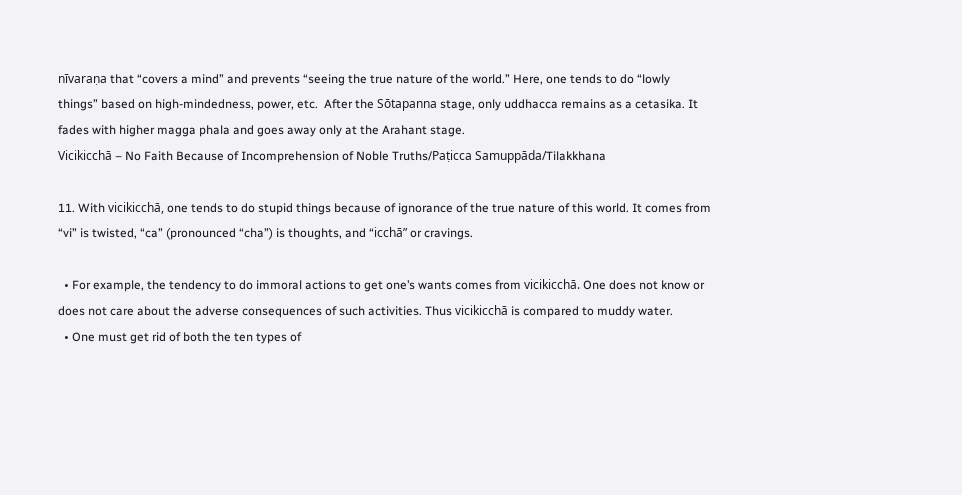nīvaraṇa that “covers a mind” and prevents “seeing the true nature of the world.” Here, one tends to do “lowly things” based on high-mindedness, power, etc.  After the Sōtapanna stage, only uddhacca remains as a cetasika. It fades with higher magga phala and goes away only at the Arahant stage.
Vicikicchā – No Faith Because of Incomprehension of Noble Truths/Paṭicca Samuppāda/Tilakkhana

11. With vicikicchā, one tends to do stupid things because of ignorance of the true nature of this world. It comes from “vi” is twisted, “ca” (pronounced “cha”) is thoughts, and “icchā” or cravings.

  • For example, the tendency to do immoral actions to get one’s wants comes from vicikicchā. One does not know or does not care about the adverse consequences of such activities. Thus vicikicchā is compared to muddy water.
  • One must get rid of both the ten types of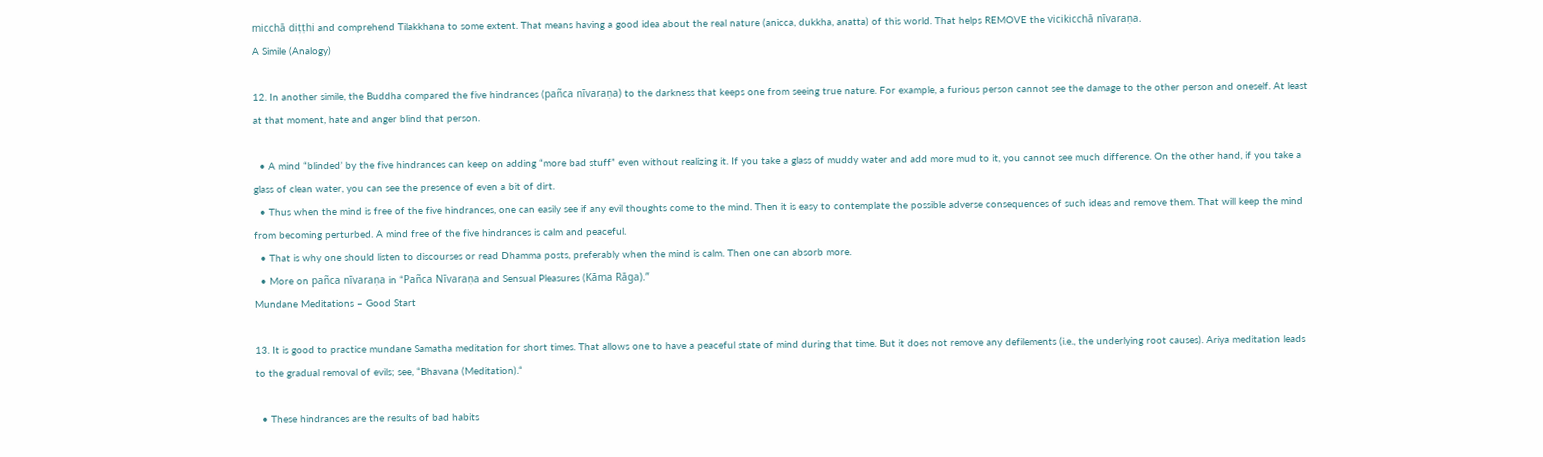micchā diṭṭhi and comprehend Tilakkhana to some extent. That means having a good idea about the real nature (anicca, dukkha, anatta) of this world. That helps REMOVE the vicikicchā nīvaraṇa.
A Simile (Analogy)

12. In another simile, the Buddha compared the five hindrances (pañca nīvaraṇa) to the darkness that keeps one from seeing true nature. For example, a furious person cannot see the damage to the other person and oneself. At least at that moment, hate and anger blind that person.

  • A mind “blinded’ by the five hindrances can keep on adding “more bad stuff” even without realizing it. If you take a glass of muddy water and add more mud to it, you cannot see much difference. On the other hand, if you take a glass of clean water, you can see the presence of even a bit of dirt.
  • Thus when the mind is free of the five hindrances, one can easily see if any evil thoughts come to the mind. Then it is easy to contemplate the possible adverse consequences of such ideas and remove them. That will keep the mind from becoming perturbed. A mind free of the five hindrances is calm and peaceful.
  • That is why one should listen to discourses or read Dhamma posts, preferably when the mind is calm. Then one can absorb more.
  • More on pañca nīvaraṇa in “Pañca Nīvaraṇa and Sensual Pleasures (Kāma Rāga).”
Mundane Meditations – Good Start

13. It is good to practice mundane Samatha meditation for short times. That allows one to have a peaceful state of mind during that time. But it does not remove any defilements (i.e., the underlying root causes). Ariya meditation leads to the gradual removal of evils; see, “Bhavana (Meditation).“

  • These hindrances are the results of bad habits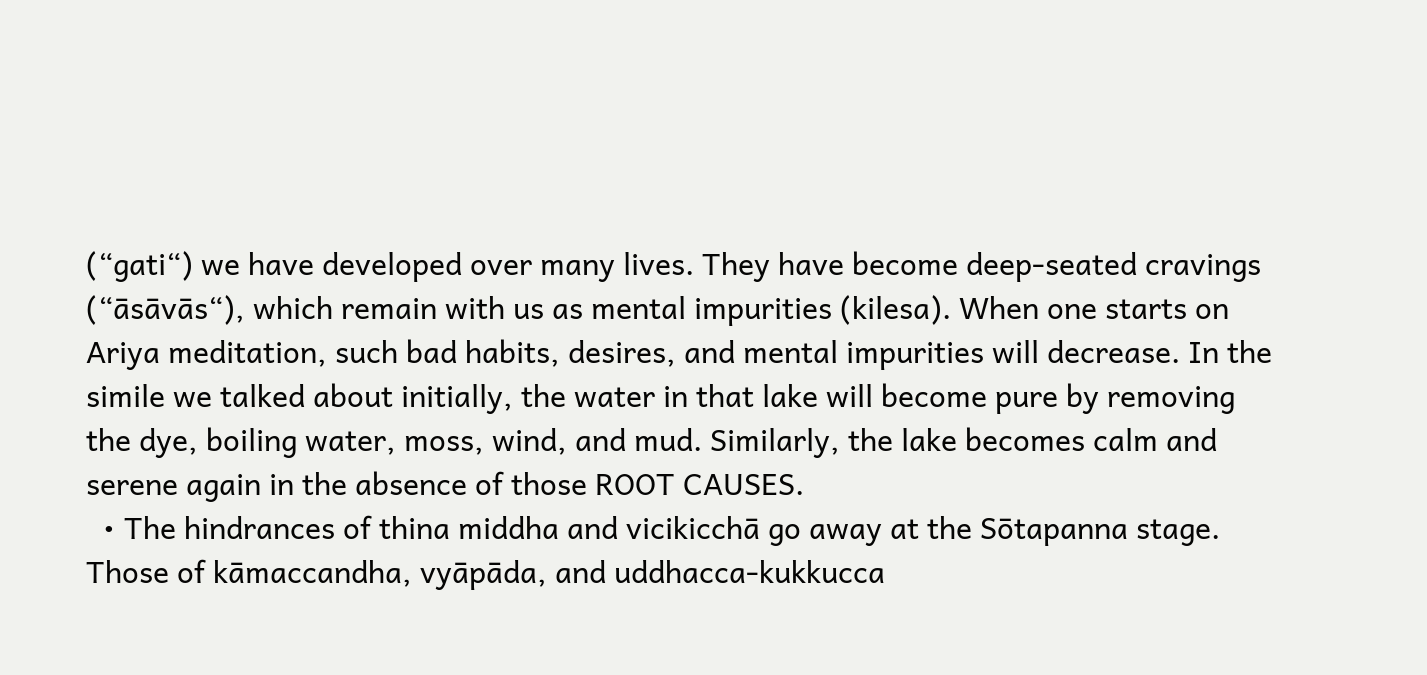(“gati“) we have developed over many lives. They have become deep-seated cravings (“āsāvās“), which remain with us as mental impurities (kilesa). When one starts on Ariya meditation, such bad habits, desires, and mental impurities will decrease. In the simile we talked about initially, the water in that lake will become pure by removing the dye, boiling water, moss, wind, and mud. Similarly, the lake becomes calm and serene again in the absence of those ROOT CAUSES.
  • The hindrances of thina middha and vicikicchā go away at the Sōtapanna stage. Those of kāmaccandha, vyāpāda, and uddhacca-kukkucca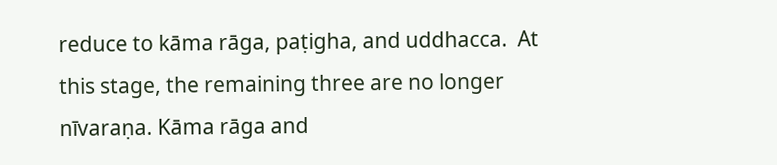reduce to kāma rāga, paṭigha, and uddhacca.  At this stage, the remaining three are no longer nīvaraṇa. Kāma rāga and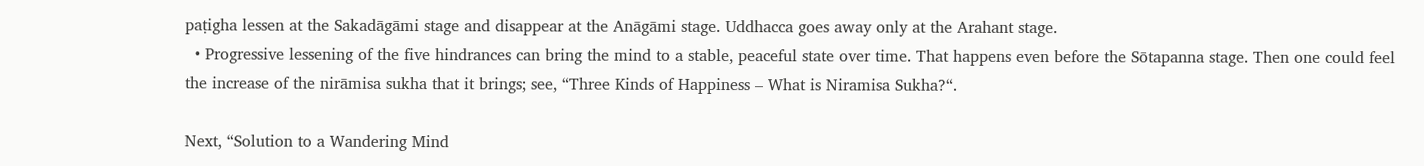paṭigha lessen at the Sakadāgāmi stage and disappear at the Anāgāmi stage. Uddhacca goes away only at the Arahant stage.
  • Progressive lessening of the five hindrances can bring the mind to a stable, peaceful state over time. That happens even before the Sōtapanna stage. Then one could feel the increase of the nirāmisa sukha that it brings; see, “Three Kinds of Happiness – What is Niramisa Sukha?“.

Next, “Solution to a Wandering Mind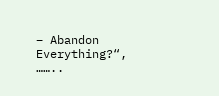– Abandon Everything?“, ……..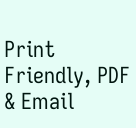Print Friendly, PDF & Email